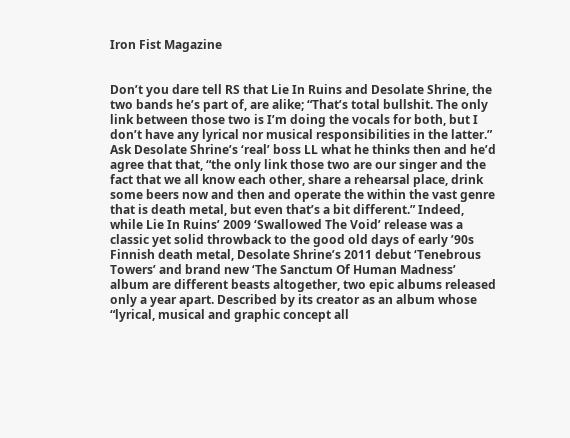Iron Fist Magazine


Don’t you dare tell RS that Lie In Ruins and Desolate Shrine, the two bands he’s part of, are alike; “That’s total bullshit. The only link between those two is I’m doing the vocals for both, but I don’t have any lyrical nor musical responsibilities in the latter.” Ask Desolate Shrine’s ‘real’ boss LL what he thinks then and he’d agree that that, “the only link those two are our singer and the fact that we all know each other, share a rehearsal place, drink some beers now and then and operate the within the vast genre that is death metal, but even that’s a bit different.” Indeed, while Lie In Ruins’ 2009 ‘Swallowed The Void’ release was a classic yet solid throwback to the good old days of early ’90s Finnish death metal, Desolate Shrine’s 2011 debut ‘Tenebrous Towers’ and brand new ‘The Sanctum Of Human Madness’ album are different beasts altogether, two epic albums released only a year apart. Described by its creator as an album whose “lyrical, musical and graphic concept all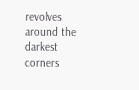revolves around the darkest corners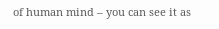of human mind – you can see it as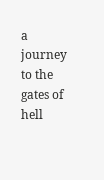a journey to the gates of hell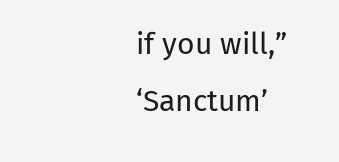if you will,” ‘Sanctum’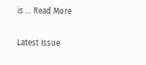is … Read More

Latest Issue